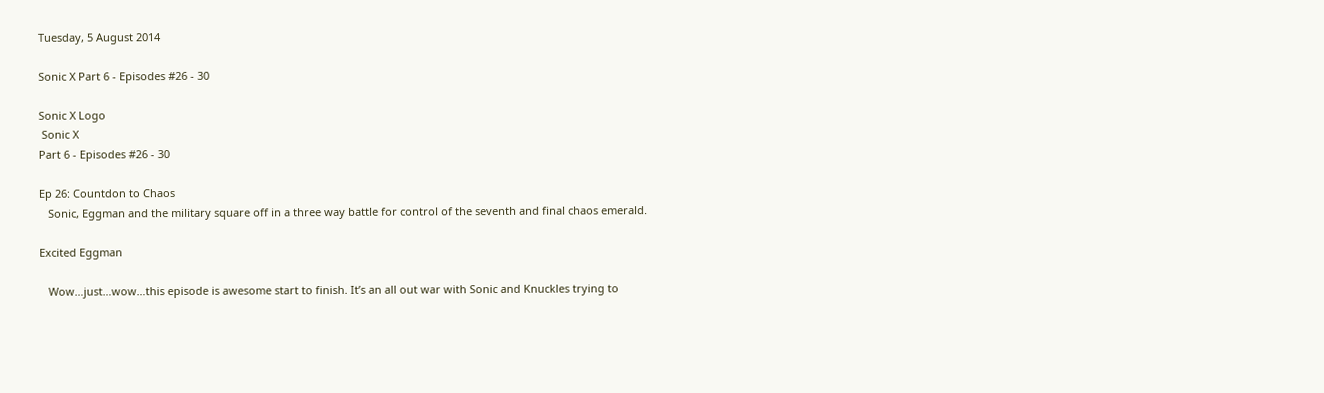Tuesday, 5 August 2014

Sonic X Part 6 - Episodes #26 - 30

Sonic X Logo
 Sonic X
Part 6 - Episodes #26 - 30

Ep 26: Countdon to Chaos
   Sonic, Eggman and the military square off in a three way battle for control of the seventh and final chaos emerald.

Excited Eggman

   Wow…just…wow…this episode is awesome start to finish. It’s an all out war with Sonic and Knuckles trying to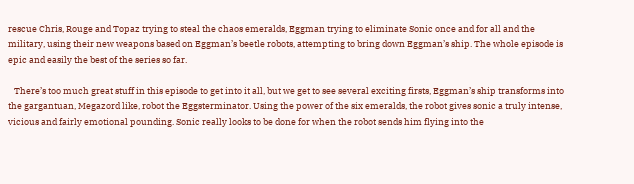rescue Chris, Rouge and Topaz trying to steal the chaos emeralds, Eggman trying to eliminate Sonic once and for all and the military, using their new weapons based on Eggman’s beetle robots, attempting to bring down Eggman’s ship. The whole episode is epic and easily the best of the series so far.

   There’s too much great stuff in this episode to get into it all, but we get to see several exciting firsts, Eggman’s ship transforms into the gargantuan, Megazord like, robot the Eggsterminator. Using the power of the six emeralds, the robot gives sonic a truly intense, vicious and fairly emotional pounding. Sonic really looks to be done for when the robot sends him flying into the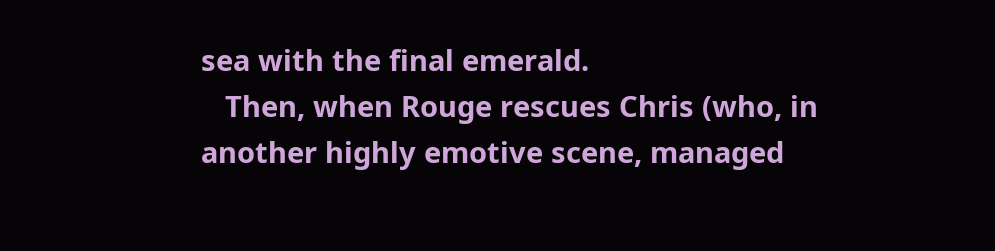sea with the final emerald.
   Then, when Rouge rescues Chris (who, in another highly emotive scene, managed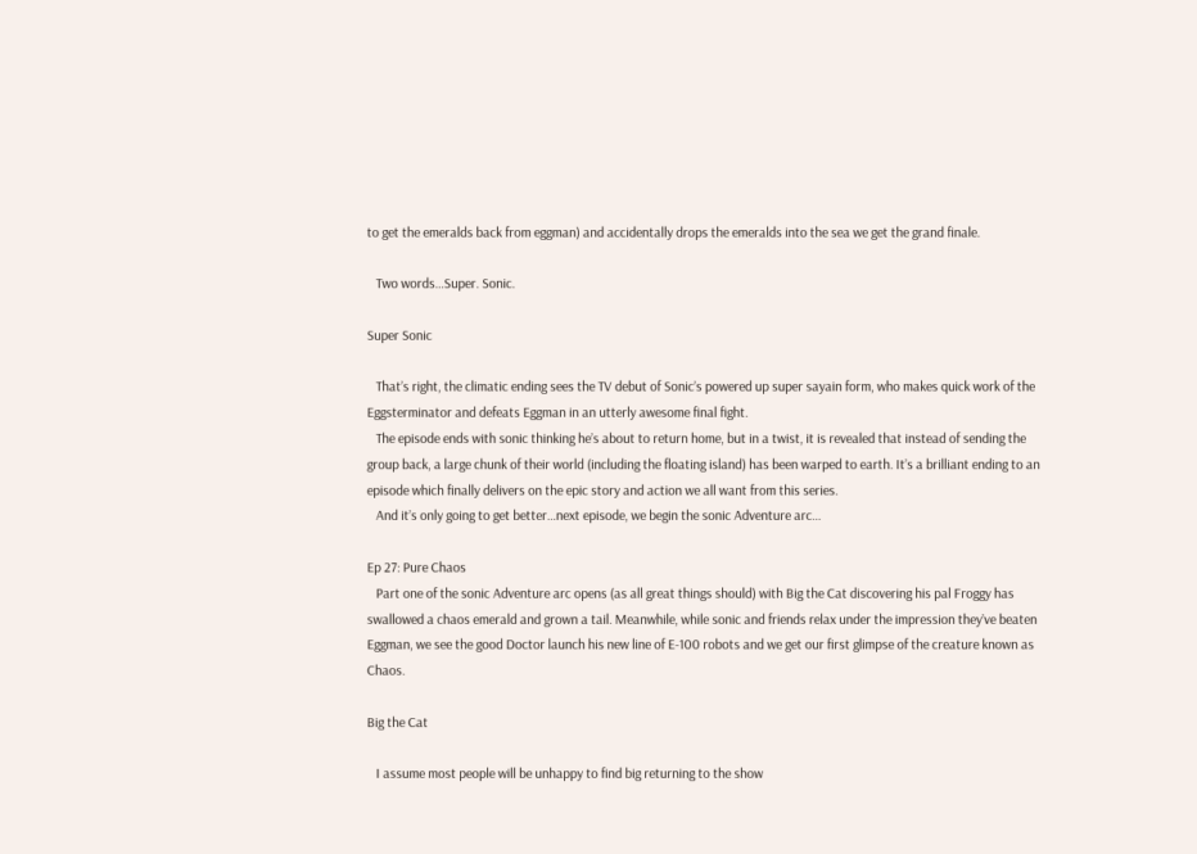to get the emeralds back from eggman) and accidentally drops the emeralds into the sea we get the grand finale.

   Two words…Super. Sonic.

Super Sonic

   That’s right, the climatic ending sees the TV debut of Sonic’s powered up super sayain form, who makes quick work of the Eggsterminator and defeats Eggman in an utterly awesome final fight.
   The episode ends with sonic thinking he’s about to return home, but in a twist, it is revealed that instead of sending the group back, a large chunk of their world (including the floating island) has been warped to earth. It’s a brilliant ending to an episode which finally delivers on the epic story and action we all want from this series.
   And it’s only going to get better…next episode, we begin the sonic Adventure arc…

Ep 27: Pure Chaos
   Part one of the sonic Adventure arc opens (as all great things should) with Big the Cat discovering his pal Froggy has swallowed a chaos emerald and grown a tail. Meanwhile, while sonic and friends relax under the impression they’ve beaten Eggman, we see the good Doctor launch his new line of E-100 robots and we get our first glimpse of the creature known as Chaos.

Big the Cat

   I assume most people will be unhappy to find big returning to the show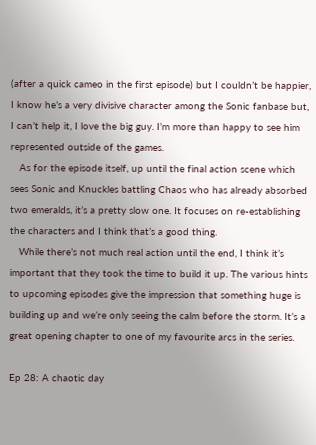(after a quick cameo in the first episode) but I couldn’t be happier, I know he’s a very divisive character among the Sonic fanbase but, I can’t help it, I love the big guy. I’m more than happy to see him represented outside of the games.
   As for the episode itself, up until the final action scene which sees Sonic and Knuckles battling Chaos who has already absorbed two emeralds, it’s a pretty slow one. It focuses on re-establishing the characters and I think that’s a good thing.
   While there’s not much real action until the end, I think it’s important that they took the time to build it up. The various hints to upcoming episodes give the impression that something huge is building up and we’re only seeing the calm before the storm. It’s a great opening chapter to one of my favourite arcs in the series.

Ep 28: A chaotic day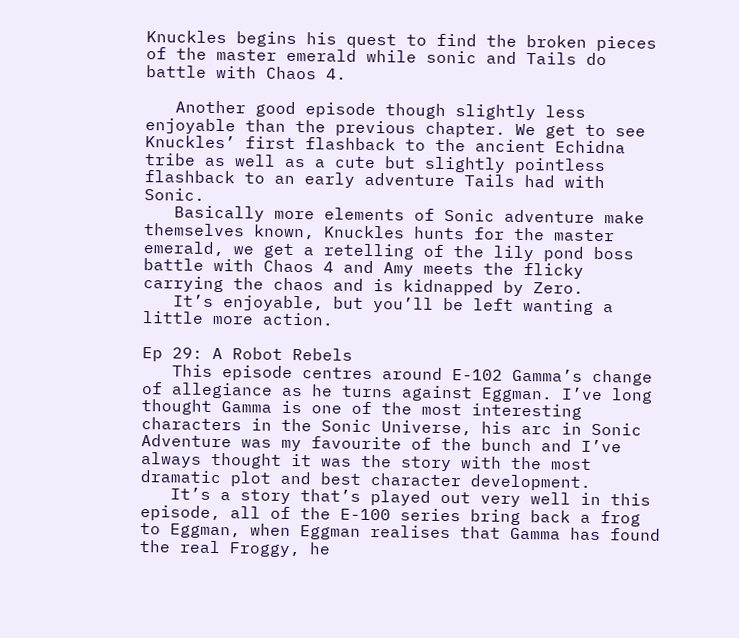Knuckles begins his quest to find the broken pieces of the master emerald while sonic and Tails do battle with Chaos 4.

   Another good episode though slightly less enjoyable than the previous chapter. We get to see Knuckles’ first flashback to the ancient Echidna tribe as well as a cute but slightly pointless flashback to an early adventure Tails had with Sonic.
   Basically more elements of Sonic adventure make themselves known, Knuckles hunts for the master emerald, we get a retelling of the lily pond boss battle with Chaos 4 and Amy meets the flicky carrying the chaos and is kidnapped by Zero.
   It’s enjoyable, but you’ll be left wanting a little more action.

Ep 29: A Robot Rebels
   This episode centres around E-102 Gamma’s change of allegiance as he turns against Eggman. I’ve long thought Gamma is one of the most interesting characters in the Sonic Universe, his arc in Sonic Adventure was my favourite of the bunch and I’ve always thought it was the story with the most dramatic plot and best character development.
   It’s a story that’s played out very well in this episode, all of the E-100 series bring back a frog to Eggman, when Eggman realises that Gamma has found the real Froggy, he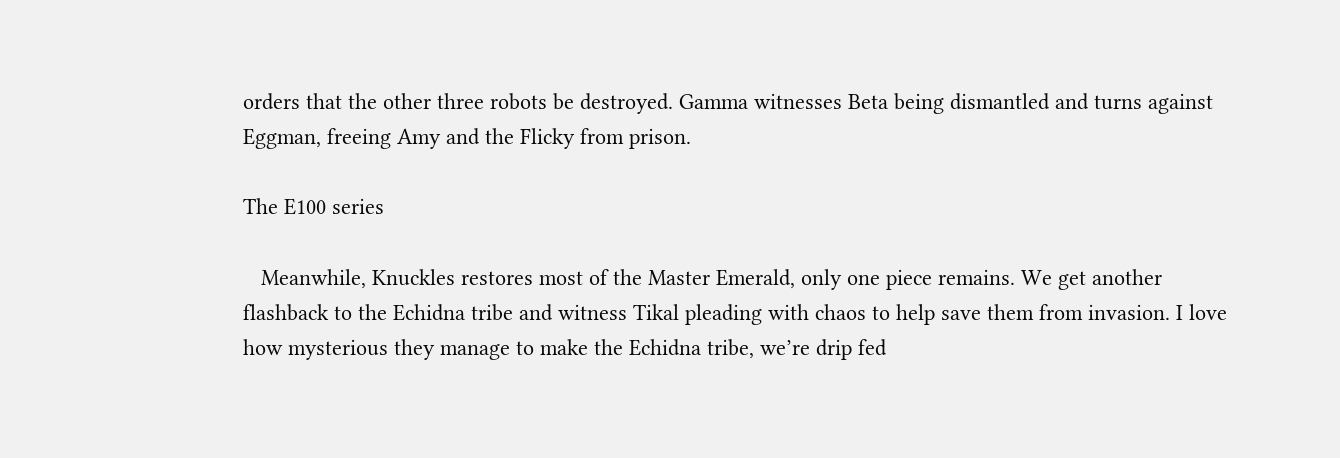orders that the other three robots be destroyed. Gamma witnesses Beta being dismantled and turns against Eggman, freeing Amy and the Flicky from prison.

The E100 series

   Meanwhile, Knuckles restores most of the Master Emerald, only one piece remains. We get another flashback to the Echidna tribe and witness Tikal pleading with chaos to help save them from invasion. I love how mysterious they manage to make the Echidna tribe, we’re drip fed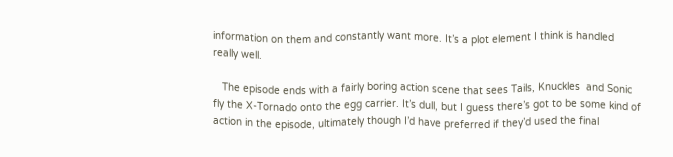information on them and constantly want more. It’s a plot element I think is handled really well.

   The episode ends with a fairly boring action scene that sees Tails, Knuckles  and Sonic fly the X-Tornado onto the egg carrier. It’s dull, but I guess there’s got to be some kind of action in the episode, ultimately though I’d have preferred if they’d used the final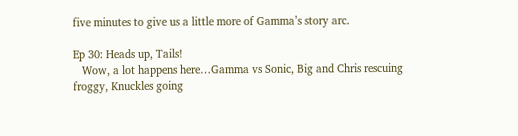five minutes to give us a little more of Gamma’s story arc.

Ep 30: Heads up, Tails!
   Wow, a lot happens here…Gamma vs Sonic, Big and Chris rescuing froggy, Knuckles going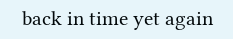back in time yet again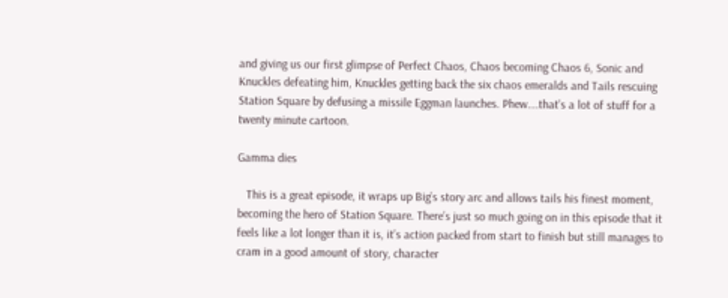and giving us our first glimpse of Perfect Chaos, Chaos becoming Chaos 6, Sonic and Knuckles defeating him, Knuckles getting back the six chaos emeralds and Tails rescuing Station Square by defusing a missile Eggman launches. Phew….that’s a lot of stuff for a twenty minute cartoon.

Gamma dies

   This is a great episode, it wraps up Big’s story arc and allows tails his finest moment, becoming the hero of Station Square. There’s just so much going on in this episode that it feels like a lot longer than it is, it’s action packed from start to finish but still manages to cram in a good amount of story, character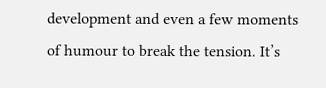development and even a few moments of humour to break the tension. It’s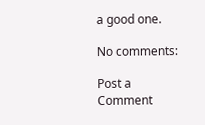a good one.

No comments:

Post a Comment